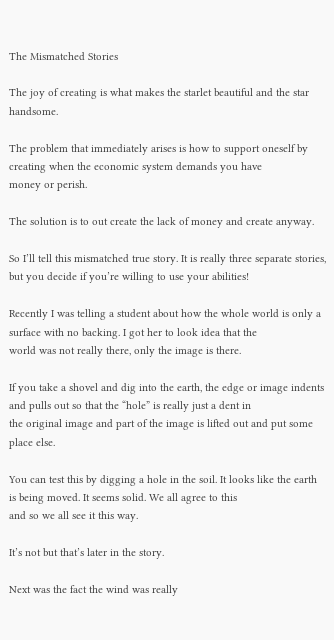The Mismatched Stories

The joy of creating is what makes the starlet beautiful and the star handsome.

The problem that immediately arises is how to support oneself by creating when the economic system demands you have
money or perish.

The solution is to out create the lack of money and create anyway.

So I’ll tell this mismatched true story. It is really three separate stories, but you decide if you’re willing to use your abilities!

Recently I was telling a student about how the whole world is only a surface with no backing. I got her to look idea that the
world was not really there, only the image is there.

If you take a shovel and dig into the earth, the edge or image indents and pulls out so that the “hole” is really just a dent in
the original image and part of the image is lifted out and put some place else.

You can test this by digging a hole in the soil. It looks like the earth is being moved. It seems solid. We all agree to this
and so we all see it this way.

It’s not but that’s later in the story.

Next was the fact the wind was really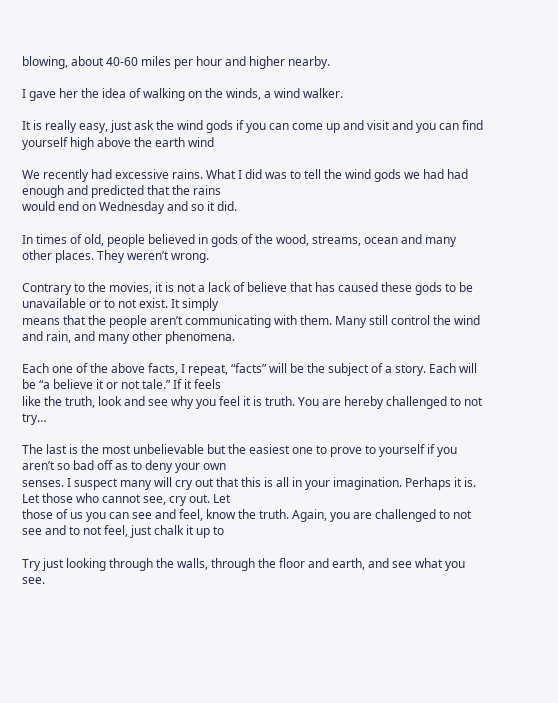blowing, about 40-60 miles per hour and higher nearby.

I gave her the idea of walking on the winds, a wind walker.

It is really easy, just ask the wind gods if you can come up and visit and you can find yourself high above the earth wind

We recently had excessive rains. What I did was to tell the wind gods we had had enough and predicted that the rains
would end on Wednesday and so it did.

In times of old, people believed in gods of the wood, streams, ocean and many other places. They weren’t wrong.

Contrary to the movies, it is not a lack of believe that has caused these gods to be unavailable or to not exist. It simply
means that the people aren’t communicating with them. Many still control the wind and rain, and many other phenomena.

Each one of the above facts, I repeat, “facts” will be the subject of a story. Each will be “a believe it or not tale.” If it feels
like the truth, look and see why you feel it is truth. You are hereby challenged to not try…

The last is the most unbelievable but the easiest one to prove to yourself if you aren’t so bad off as to deny your own
senses. I suspect many will cry out that this is all in your imagination. Perhaps it is. Let those who cannot see, cry out. Let
those of us you can see and feel, know the truth. Again, you are challenged to not see and to not feel, just chalk it up to

Try just looking through the walls, through the floor and earth, and see what you see.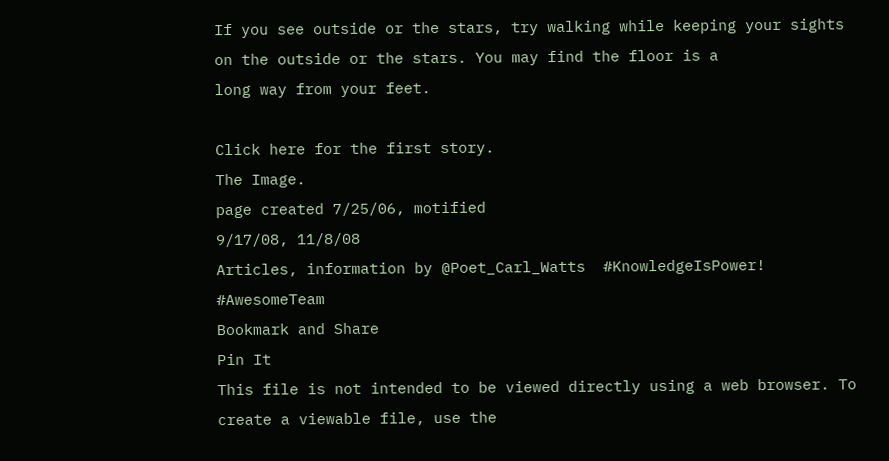If you see outside or the stars, try walking while keeping your sights on the outside or the stars. You may find the floor is a
long way from your feet.

Click here for the first story.
The Image.
page created 7/25/06, motified
9/17/08, 11/8/08
Articles, information by @Poet_Carl_Watts  #KnowledgeIsPower! #AwesomeTeam
Bookmark and Share
Pin It
This file is not intended to be viewed directly using a web browser. To create a viewable file, use the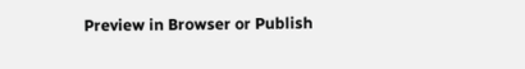Preview in Browser or Publish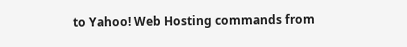to Yahoo! Web Hosting commands from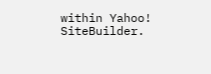within Yahoo! SiteBuilder.